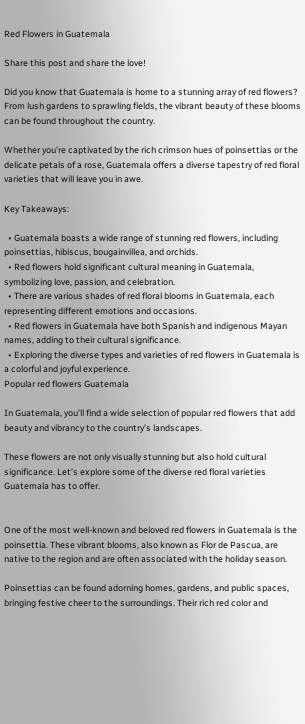Red Flowers in Guatemala

Share this post and share the love!

Did you know that Guatemala is home to a stunning array of red flowers? From lush gardens to sprawling fields, the vibrant beauty of these blooms can be found throughout the country.

Whether you’re captivated by the rich crimson hues of poinsettias or the delicate petals of a rose, Guatemala offers a diverse tapestry of red floral varieties that will leave you in awe.

Key Takeaways:

  • Guatemala boasts a wide range of stunning red flowers, including poinsettias, hibiscus, bougainvillea, and orchids.
  • Red flowers hold significant cultural meaning in Guatemala, symbolizing love, passion, and celebration.
  • There are various shades of red floral blooms in Guatemala, each representing different emotions and occasions.
  • Red flowers in Guatemala have both Spanish and indigenous Mayan names, adding to their cultural significance.
  • Exploring the diverse types and varieties of red flowers in Guatemala is a colorful and joyful experience.
Popular red flowers Guatemala

In Guatemala, you’ll find a wide selection of popular red flowers that add beauty and vibrancy to the country’s landscapes.

These flowers are not only visually stunning but also hold cultural significance. Let’s explore some of the diverse red floral varieties Guatemala has to offer.


One of the most well-known and beloved red flowers in Guatemala is the poinsettia. These vibrant blooms, also known as Flor de Pascua, are native to the region and are often associated with the holiday season.

Poinsettias can be found adorning homes, gardens, and public spaces, bringing festive cheer to the surroundings. Their rich red color and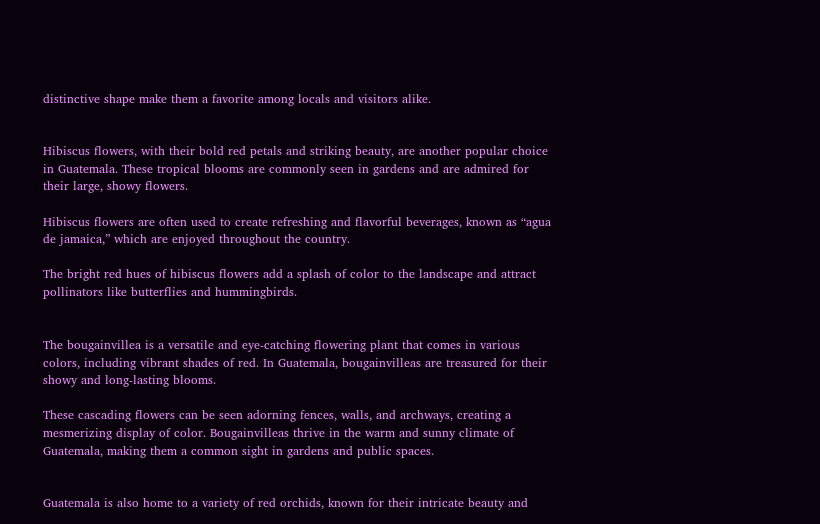distinctive shape make them a favorite among locals and visitors alike.


Hibiscus flowers, with their bold red petals and striking beauty, are another popular choice in Guatemala. These tropical blooms are commonly seen in gardens and are admired for their large, showy flowers.

Hibiscus flowers are often used to create refreshing and flavorful beverages, known as “agua de jamaica,” which are enjoyed throughout the country.

The bright red hues of hibiscus flowers add a splash of color to the landscape and attract pollinators like butterflies and hummingbirds.


The bougainvillea is a versatile and eye-catching flowering plant that comes in various colors, including vibrant shades of red. In Guatemala, bougainvilleas are treasured for their showy and long-lasting blooms.

These cascading flowers can be seen adorning fences, walls, and archways, creating a mesmerizing display of color. Bougainvilleas thrive in the warm and sunny climate of Guatemala, making them a common sight in gardens and public spaces.


Guatemala is also home to a variety of red orchids, known for their intricate beauty and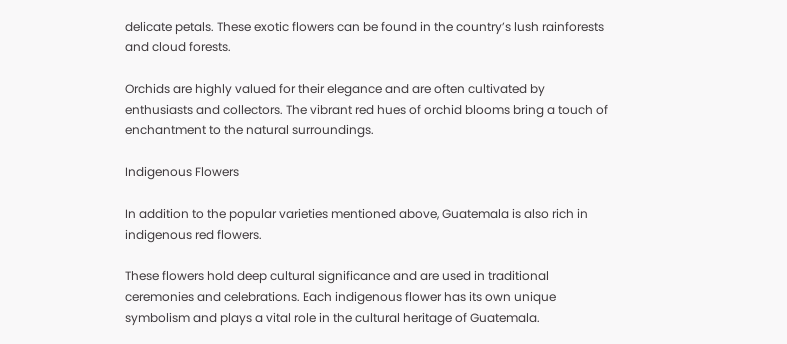delicate petals. These exotic flowers can be found in the country’s lush rainforests and cloud forests.

Orchids are highly valued for their elegance and are often cultivated by enthusiasts and collectors. The vibrant red hues of orchid blooms bring a touch of enchantment to the natural surroundings.

Indigenous Flowers

In addition to the popular varieties mentioned above, Guatemala is also rich in indigenous red flowers.

These flowers hold deep cultural significance and are used in traditional ceremonies and celebrations. Each indigenous flower has its own unique symbolism and plays a vital role in the cultural heritage of Guatemala.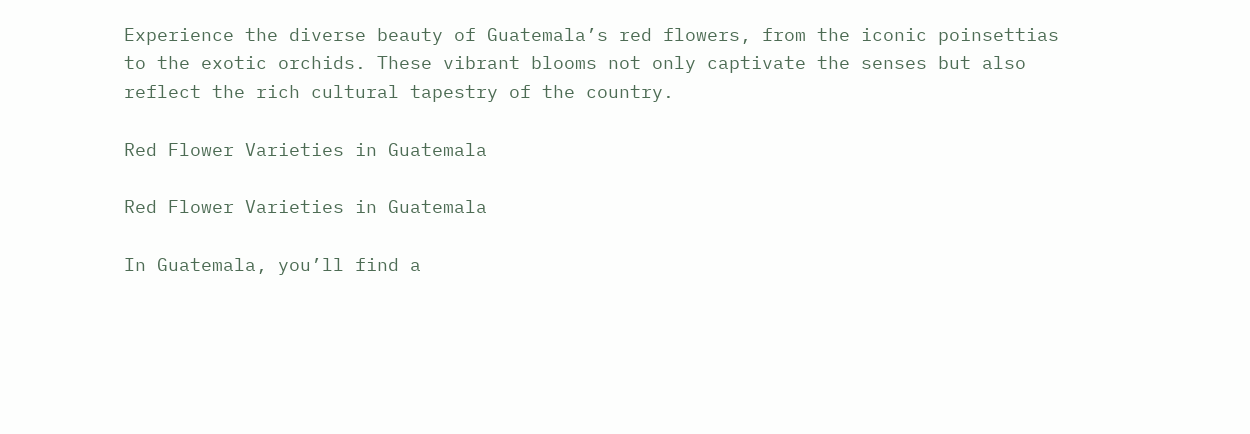Experience the diverse beauty of Guatemala’s red flowers, from the iconic poinsettias to the exotic orchids. These vibrant blooms not only captivate the senses but also reflect the rich cultural tapestry of the country.

Red Flower Varieties in Guatemala

Red Flower Varieties in Guatemala

In Guatemala, you’ll find a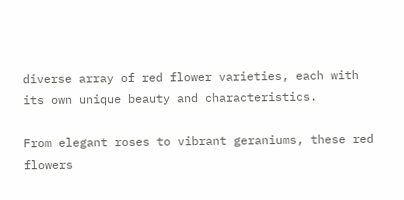diverse array of red flower varieties, each with its own unique beauty and characteristics.

From elegant roses to vibrant geraniums, these red flowers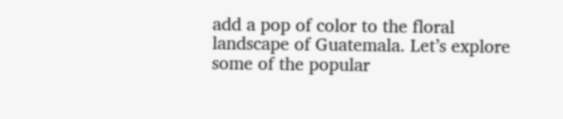add a pop of color to the floral landscape of Guatemala. Let’s explore some of the popular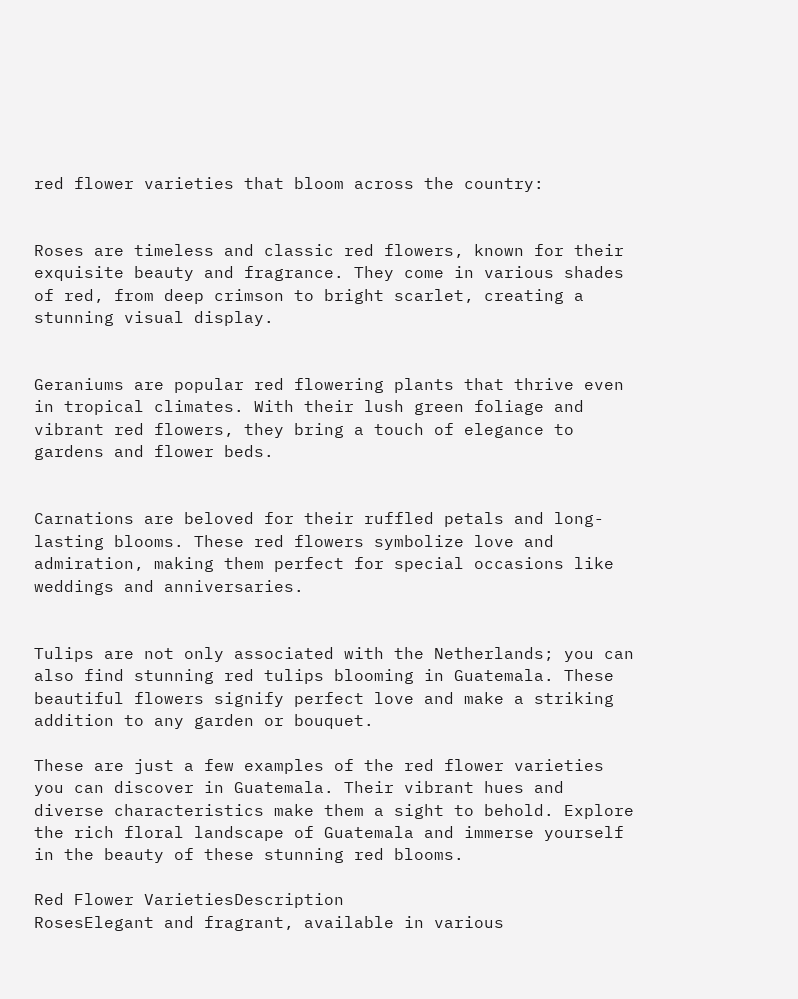red flower varieties that bloom across the country:


Roses are timeless and classic red flowers, known for their exquisite beauty and fragrance. They come in various shades of red, from deep crimson to bright scarlet, creating a stunning visual display.


Geraniums are popular red flowering plants that thrive even in tropical climates. With their lush green foliage and vibrant red flowers, they bring a touch of elegance to gardens and flower beds.


Carnations are beloved for their ruffled petals and long-lasting blooms. These red flowers symbolize love and admiration, making them perfect for special occasions like weddings and anniversaries.


Tulips are not only associated with the Netherlands; you can also find stunning red tulips blooming in Guatemala. These beautiful flowers signify perfect love and make a striking addition to any garden or bouquet.

These are just a few examples of the red flower varieties you can discover in Guatemala. Their vibrant hues and diverse characteristics make them a sight to behold. Explore the rich floral landscape of Guatemala and immerse yourself in the beauty of these stunning red blooms.

Red Flower VarietiesDescription
RosesElegant and fragrant, available in various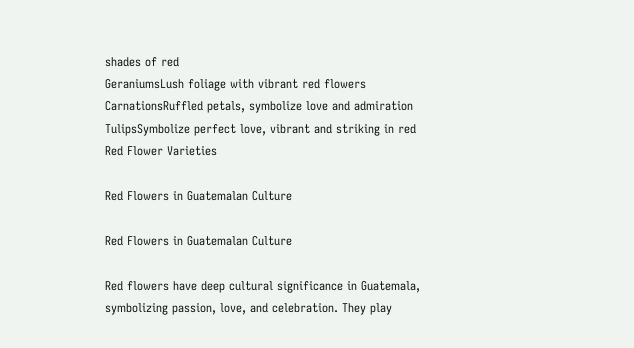shades of red
GeraniumsLush foliage with vibrant red flowers
CarnationsRuffled petals, symbolize love and admiration
TulipsSymbolize perfect love, vibrant and striking in red
Red Flower Varieties

Red Flowers in Guatemalan Culture

Red Flowers in Guatemalan Culture

Red flowers have deep cultural significance in Guatemala, symbolizing passion, love, and celebration. They play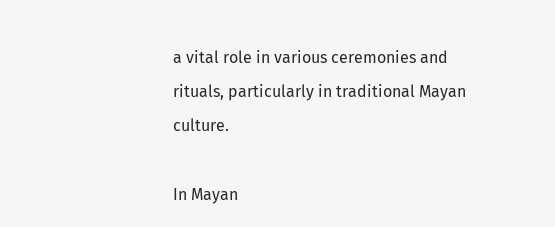a vital role in various ceremonies and rituals, particularly in traditional Mayan culture.

In Mayan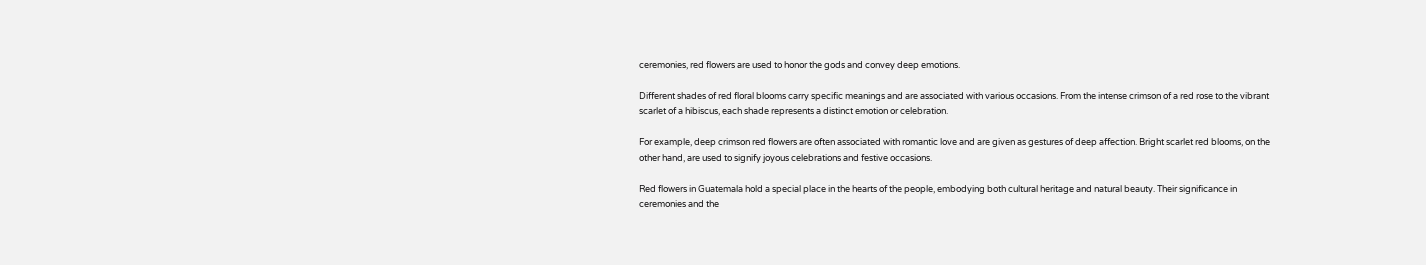ceremonies, red flowers are used to honor the gods and convey deep emotions.

Different shades of red floral blooms carry specific meanings and are associated with various occasions. From the intense crimson of a red rose to the vibrant scarlet of a hibiscus, each shade represents a distinct emotion or celebration.

For example, deep crimson red flowers are often associated with romantic love and are given as gestures of deep affection. Bright scarlet red blooms, on the other hand, are used to signify joyous celebrations and festive occasions.

Red flowers in Guatemala hold a special place in the hearts of the people, embodying both cultural heritage and natural beauty. Their significance in ceremonies and the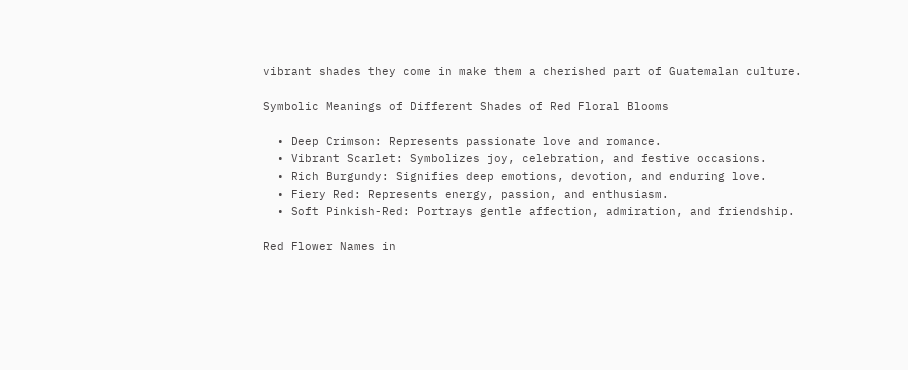vibrant shades they come in make them a cherished part of Guatemalan culture.

Symbolic Meanings of Different Shades of Red Floral Blooms

  • Deep Crimson: Represents passionate love and romance.
  • Vibrant Scarlet: Symbolizes joy, celebration, and festive occasions.
  • Rich Burgundy: Signifies deep emotions, devotion, and enduring love.
  • Fiery Red: Represents energy, passion, and enthusiasm.
  • Soft Pinkish-Red: Portrays gentle affection, admiration, and friendship.

Red Flower Names in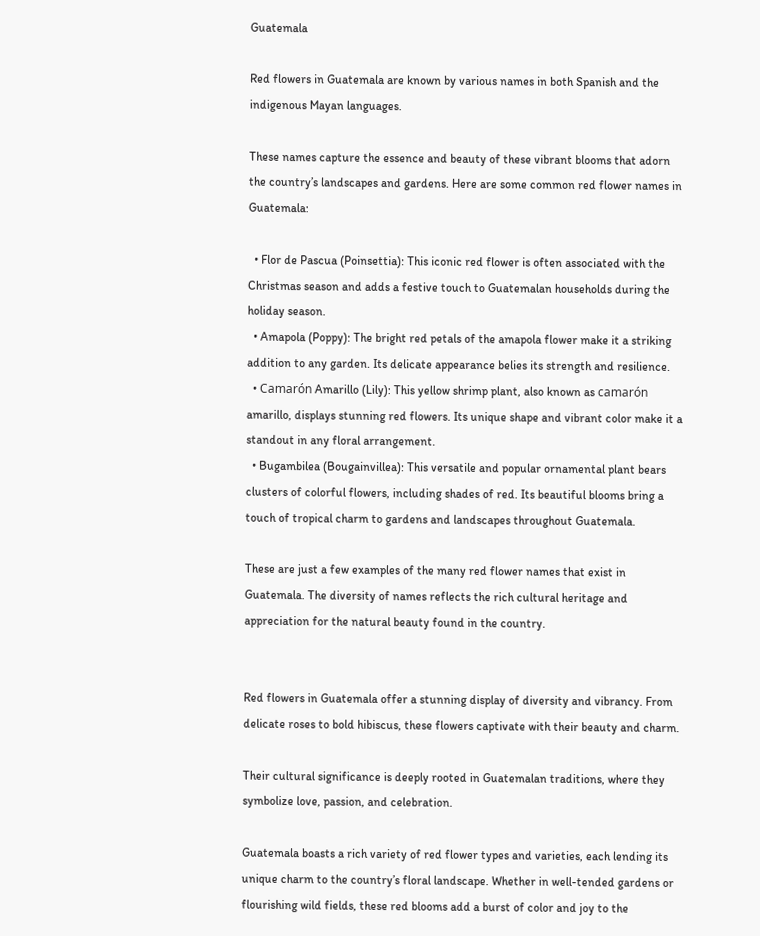Guatemala

Red flowers in Guatemala are known by various names in both Spanish and the indigenous Mayan languages.

These names capture the essence and beauty of these vibrant blooms that adorn the country’s landscapes and gardens. Here are some common red flower names in Guatemala:

  • Flor de Pascua (Poinsettia): This iconic red flower is often associated with the Christmas season and adds a festive touch to Guatemalan households during the holiday season.
  • Amapola (Poppy): The bright red petals of the amapola flower make it a striking addition to any garden. Its delicate appearance belies its strength and resilience.
  • Camarón Amarillo (Lily): This yellow shrimp plant, also known as camarón amarillo, displays stunning red flowers. Its unique shape and vibrant color make it a standout in any floral arrangement.
  • Bugambilea (Bougainvillea): This versatile and popular ornamental plant bears clusters of colorful flowers, including shades of red. Its beautiful blooms bring a touch of tropical charm to gardens and landscapes throughout Guatemala.

These are just a few examples of the many red flower names that exist in Guatemala. The diversity of names reflects the rich cultural heritage and appreciation for the natural beauty found in the country.


Red flowers in Guatemala offer a stunning display of diversity and vibrancy. From delicate roses to bold hibiscus, these flowers captivate with their beauty and charm.

Their cultural significance is deeply rooted in Guatemalan traditions, where they symbolize love, passion, and celebration.

Guatemala boasts a rich variety of red flower types and varieties, each lending its unique charm to the country’s floral landscape. Whether in well-tended gardens or flourishing wild fields, these red blooms add a burst of color and joy to the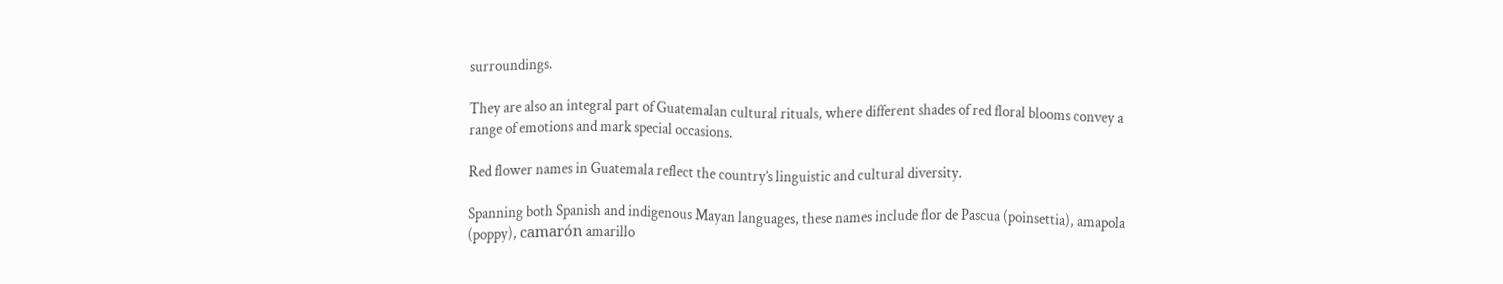surroundings.

They are also an integral part of Guatemalan cultural rituals, where different shades of red floral blooms convey a range of emotions and mark special occasions.

Red flower names in Guatemala reflect the country’s linguistic and cultural diversity.

Spanning both Spanish and indigenous Mayan languages, these names include flor de Pascua (poinsettia), amapola (poppy), camarón amarillo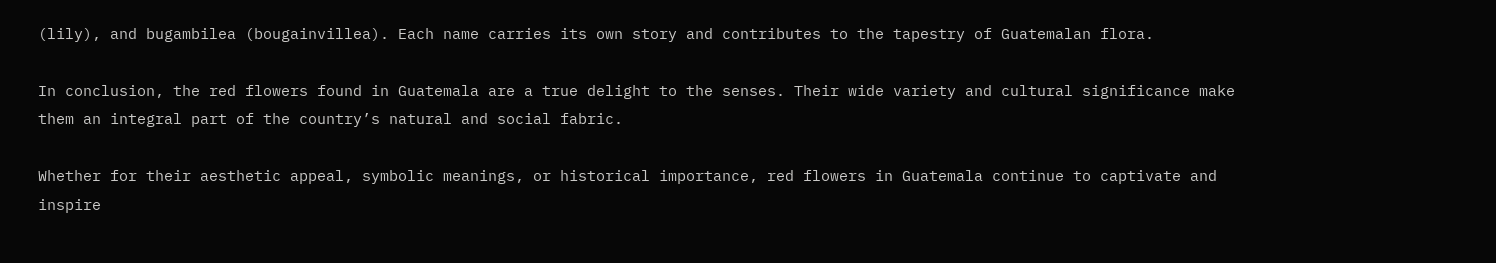(lily), and bugambilea (bougainvillea). Each name carries its own story and contributes to the tapestry of Guatemalan flora.

In conclusion, the red flowers found in Guatemala are a true delight to the senses. Their wide variety and cultural significance make them an integral part of the country’s natural and social fabric.

Whether for their aesthetic appeal, symbolic meanings, or historical importance, red flowers in Guatemala continue to captivate and inspire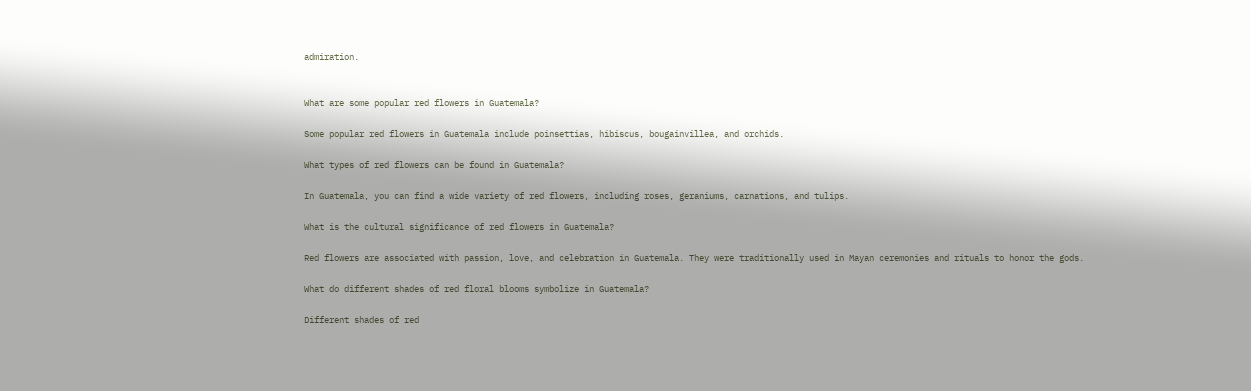admiration.


What are some popular red flowers in Guatemala?

Some popular red flowers in Guatemala include poinsettias, hibiscus, bougainvillea, and orchids.

What types of red flowers can be found in Guatemala?

In Guatemala, you can find a wide variety of red flowers, including roses, geraniums, carnations, and tulips.

What is the cultural significance of red flowers in Guatemala?

Red flowers are associated with passion, love, and celebration in Guatemala. They were traditionally used in Mayan ceremonies and rituals to honor the gods.

What do different shades of red floral blooms symbolize in Guatemala?

Different shades of red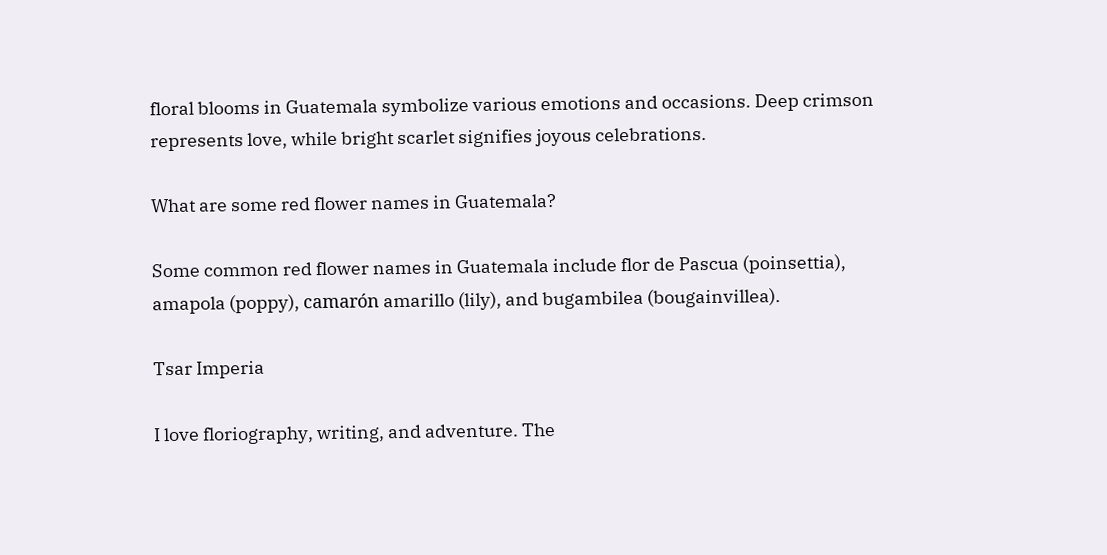floral blooms in Guatemala symbolize various emotions and occasions. Deep crimson represents love, while bright scarlet signifies joyous celebrations.

What are some red flower names in Guatemala?

Some common red flower names in Guatemala include flor de Pascua (poinsettia), amapola (poppy), camarón amarillo (lily), and bugambilea (bougainvillea).

Tsar Imperia

I love floriography, writing, and adventure. The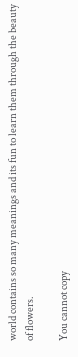world contains so many meanings and its fun to learn them through the beauty of flowers.

You cannot copy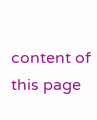content of this page